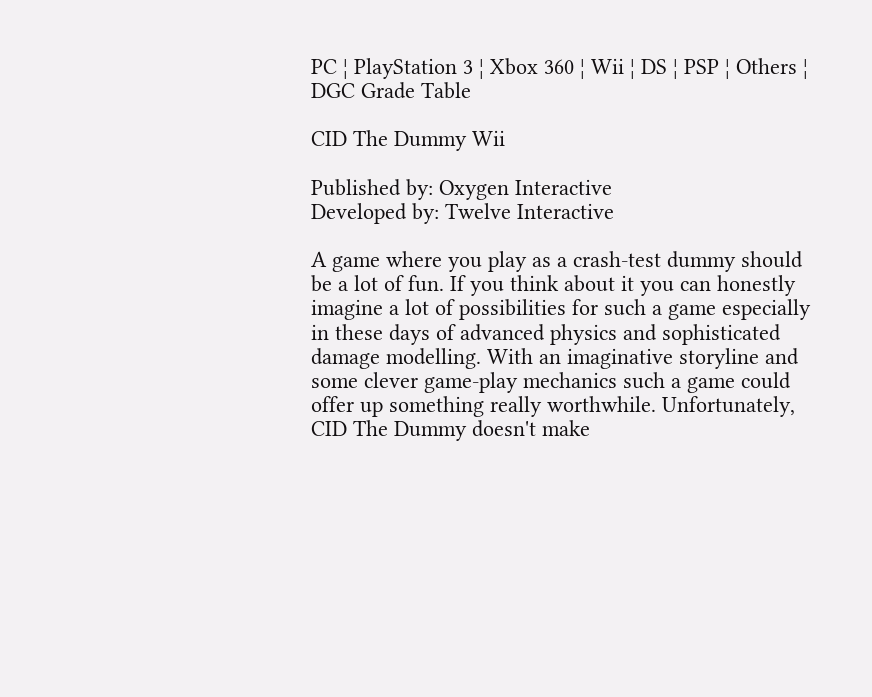PC ¦ PlayStation 3 ¦ Xbox 360 ¦ Wii ¦ DS ¦ PSP ¦ Others ¦ DGC Grade Table

CID The Dummy Wii

Published by: Oxygen Interactive
Developed by: Twelve Interactive

A game where you play as a crash-test dummy should be a lot of fun. If you think about it you can honestly imagine a lot of possibilities for such a game especially in these days of advanced physics and sophisticated damage modelling. With an imaginative storyline and some clever game-play mechanics such a game could offer up something really worthwhile. Unfortunately, CID The Dummy doesn't make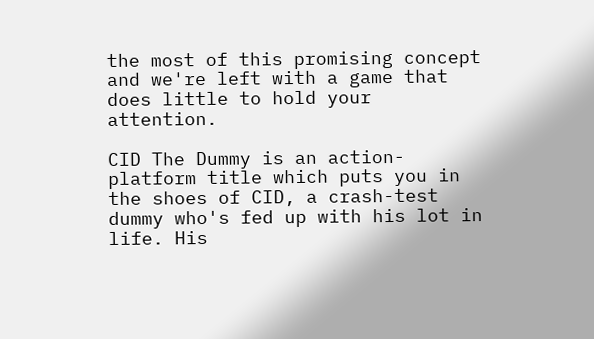the most of this promising concept and we're left with a game that does little to hold your attention.

CID The Dummy is an action-platform title which puts you in the shoes of CID, a crash-test dummy who's fed up with his lot in life. His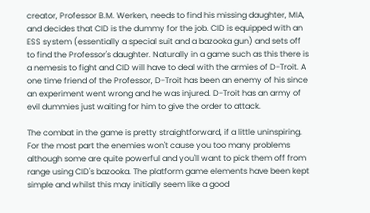creator, Professor B.M. Werken, needs to find his missing daughter, MIA, and decides that CID is the dummy for the job. CID is equipped with an ESS system (essentially a special suit and a bazooka gun) and sets off to find the Professor's daughter. Naturally in a game such as this there is a nemesis to fight and CID will have to deal with the armies of D-Troit. A one time friend of the Professor, D-Troit has been an enemy of his since an experiment went wrong and he was injured. D-Troit has an army of evil dummies just waiting for him to give the order to attack.

The combat in the game is pretty straightforward, if a little uninspiring. For the most part the enemies won't cause you too many problems although some are quite powerful and you'll want to pick them off from range using CID's bazooka. The platform game elements have been kept simple and whilst this may initially seem like a good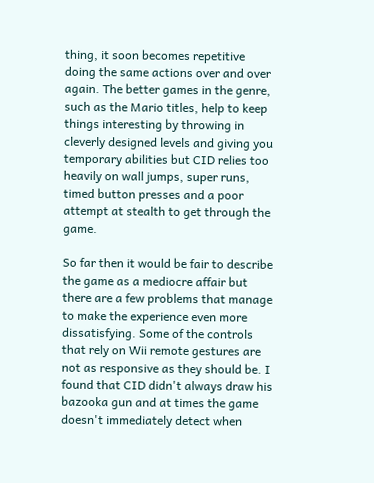thing, it soon becomes repetitive doing the same actions over and over again. The better games in the genre, such as the Mario titles, help to keep things interesting by throwing in cleverly designed levels and giving you temporary abilities but CID relies too heavily on wall jumps, super runs, timed button presses and a poor attempt at stealth to get through the game.

So far then it would be fair to describe the game as a mediocre affair but there are a few problems that manage to make the experience even more dissatisfying. Some of the controls that rely on Wii remote gestures are not as responsive as they should be. I found that CID didn't always draw his bazooka gun and at times the game doesn't immediately detect when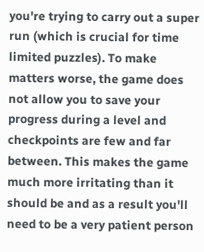you're trying to carry out a super run (which is crucial for time limited puzzles). To make matters worse, the game does not allow you to save your progress during a level and checkpoints are few and far between. This makes the game much more irritating than it should be and as a result you'll need to be a very patient person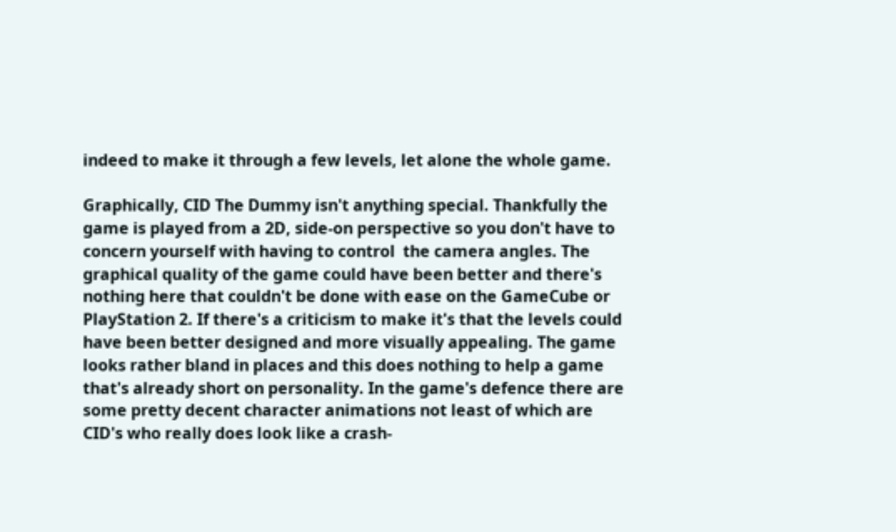indeed to make it through a few levels, let alone the whole game.

Graphically, CID The Dummy isn't anything special. Thankfully the game is played from a 2D, side-on perspective so you don't have to concern yourself with having to control  the camera angles. The graphical quality of the game could have been better and there's nothing here that couldn't be done with ease on the GameCube or PlayStation 2. If there's a criticism to make it's that the levels could have been better designed and more visually appealing. The game looks rather bland in places and this does nothing to help a game that's already short on personality. In the game's defence there are some pretty decent character animations not least of which are CID's who really does look like a crash-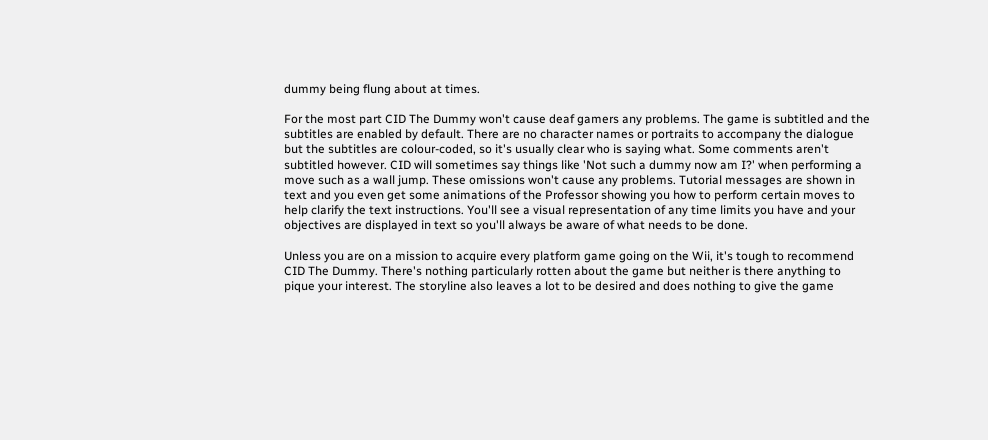dummy being flung about at times.

For the most part CID The Dummy won't cause deaf gamers any problems. The game is subtitled and the subtitles are enabled by default. There are no character names or portraits to accompany the dialogue but the subtitles are colour-coded, so it's usually clear who is saying what. Some comments aren't subtitled however. CID will sometimes say things like 'Not such a dummy now am I?' when performing a move such as a wall jump. These omissions won't cause any problems. Tutorial messages are shown in text and you even get some animations of the Professor showing you how to perform certain moves to help clarify the text instructions. You'll see a visual representation of any time limits you have and your objectives are displayed in text so you'll always be aware of what needs to be done.

Unless you are on a mission to acquire every platform game going on the Wii, it's tough to recommend CID The Dummy. There's nothing particularly rotten about the game but neither is there anything to pique your interest. The storyline also leaves a lot to be desired and does nothing to give the game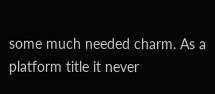some much needed charm. As a platform title it never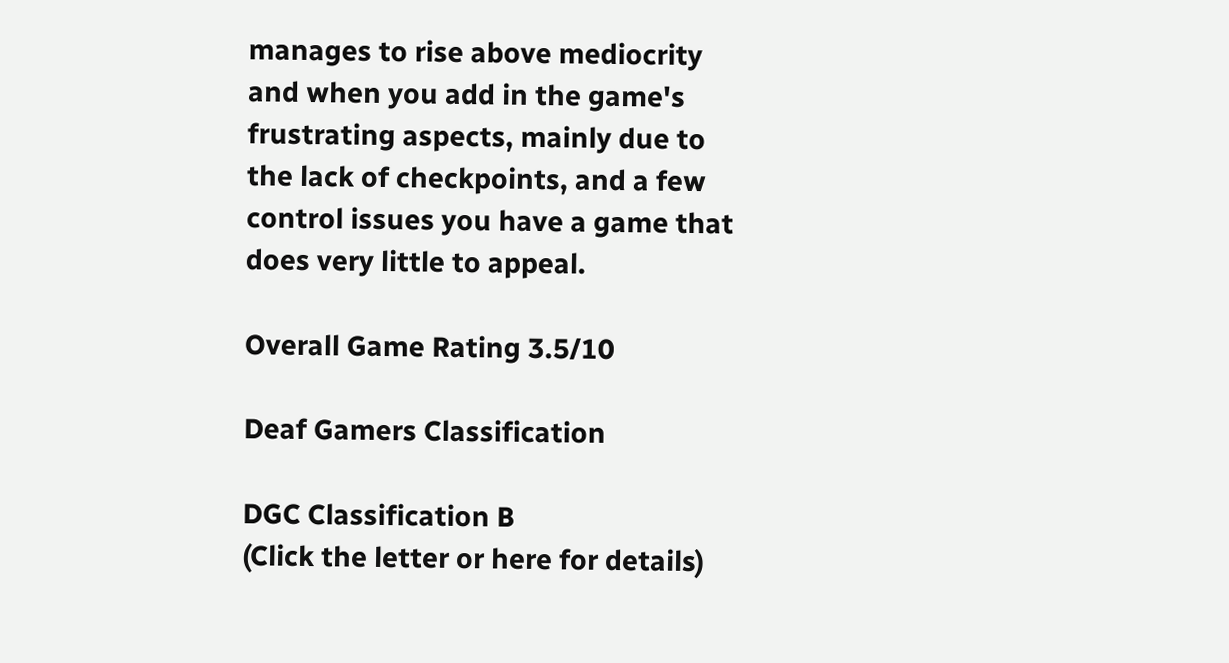manages to rise above mediocrity and when you add in the game's frustrating aspects, mainly due to the lack of checkpoints, and a few control issues you have a game that does very little to appeal.

Overall Game Rating 3.5/10

Deaf Gamers Classification

DGC Classification B
(Click the letter or here for details)